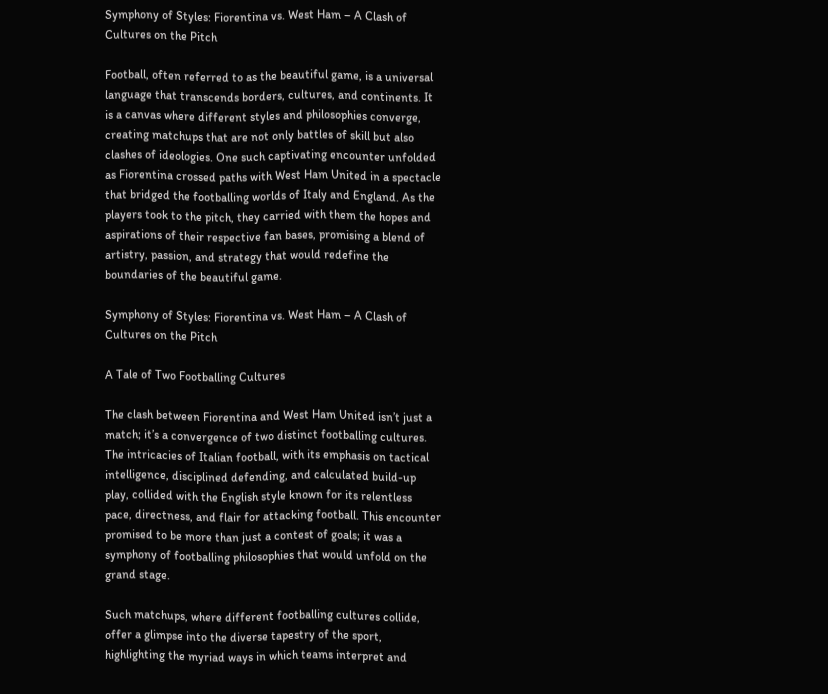Symphony of Styles: Fiorentina vs. West Ham – A Clash of Cultures on the Pitch

Football, often referred to as the beautiful game, is a universal language that transcends borders, cultures, and continents. It is a canvas where different styles and philosophies converge, creating matchups that are not only battles of skill but also clashes of ideologies. One such captivating encounter unfolded as Fiorentina crossed paths with West Ham United in a spectacle that bridged the footballing worlds of Italy and England. As the players took to the pitch, they carried with them the hopes and aspirations of their respective fan bases, promising a blend of artistry, passion, and strategy that would redefine the boundaries of the beautiful game.

Symphony of Styles: Fiorentina vs. West Ham – A Clash of Cultures on the Pitch

A Tale of Two Footballing Cultures

The clash between Fiorentina and West Ham United isn’t just a match; it’s a convergence of two distinct footballing cultures. The intricacies of Italian football, with its emphasis on tactical intelligence, disciplined defending, and calculated build-up play, collided with the English style known for its relentless pace, directness, and flair for attacking football. This encounter promised to be more than just a contest of goals; it was a symphony of footballing philosophies that would unfold on the grand stage.

Such matchups, where different footballing cultures collide, offer a glimpse into the diverse tapestry of the sport, highlighting the myriad ways in which teams interpret and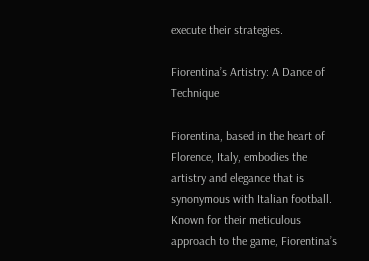execute their strategies.

Fiorentina’s Artistry: A Dance of Technique

Fiorentina, based in the heart of Florence, Italy, embodies the artistry and elegance that is synonymous with Italian football. Known for their meticulous approach to the game, Fiorentina’s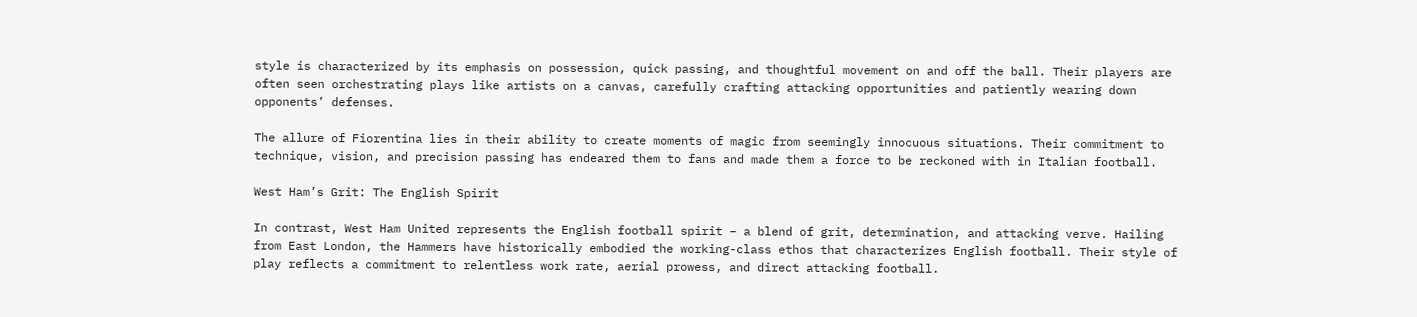style is characterized by its emphasis on possession, quick passing, and thoughtful movement on and off the ball. Their players are often seen orchestrating plays like artists on a canvas, carefully crafting attacking opportunities and patiently wearing down opponents’ defenses.

The allure of Fiorentina lies in their ability to create moments of magic from seemingly innocuous situations. Their commitment to technique, vision, and precision passing has endeared them to fans and made them a force to be reckoned with in Italian football.

West Ham’s Grit: The English Spirit

In contrast, West Ham United represents the English football spirit – a blend of grit, determination, and attacking verve. Hailing from East London, the Hammers have historically embodied the working-class ethos that characterizes English football. Their style of play reflects a commitment to relentless work rate, aerial prowess, and direct attacking football.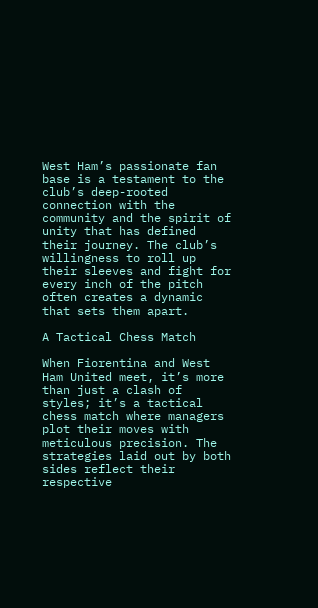West Ham’s passionate fan base is a testament to the club’s deep-rooted connection with the community and the spirit of unity that has defined their journey. The club’s willingness to roll up their sleeves and fight for every inch of the pitch often creates a dynamic that sets them apart.

A Tactical Chess Match

When Fiorentina and West Ham United meet, it’s more than just a clash of styles; it’s a tactical chess match where managers plot their moves with meticulous precision. The strategies laid out by both sides reflect their respective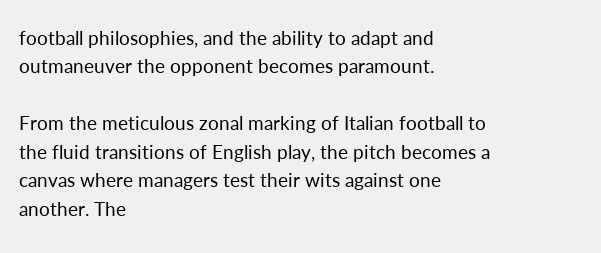football philosophies, and the ability to adapt and outmaneuver the opponent becomes paramount.

From the meticulous zonal marking of Italian football to the fluid transitions of English play, the pitch becomes a canvas where managers test their wits against one another. The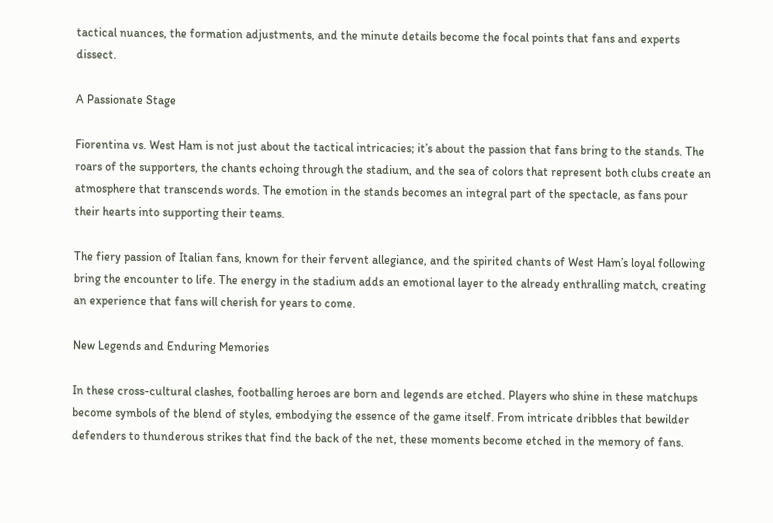tactical nuances, the formation adjustments, and the minute details become the focal points that fans and experts dissect.

A Passionate Stage

Fiorentina vs. West Ham is not just about the tactical intricacies; it’s about the passion that fans bring to the stands. The roars of the supporters, the chants echoing through the stadium, and the sea of colors that represent both clubs create an atmosphere that transcends words. The emotion in the stands becomes an integral part of the spectacle, as fans pour their hearts into supporting their teams.

The fiery passion of Italian fans, known for their fervent allegiance, and the spirited chants of West Ham’s loyal following bring the encounter to life. The energy in the stadium adds an emotional layer to the already enthralling match, creating an experience that fans will cherish for years to come.

New Legends and Enduring Memories

In these cross-cultural clashes, footballing heroes are born and legends are etched. Players who shine in these matchups become symbols of the blend of styles, embodying the essence of the game itself. From intricate dribbles that bewilder defenders to thunderous strikes that find the back of the net, these moments become etched in the memory of fans.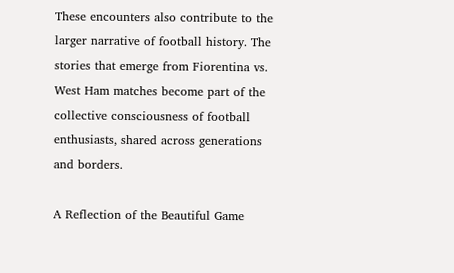These encounters also contribute to the larger narrative of football history. The stories that emerge from Fiorentina vs. West Ham matches become part of the collective consciousness of football enthusiasts, shared across generations and borders.

A Reflection of the Beautiful Game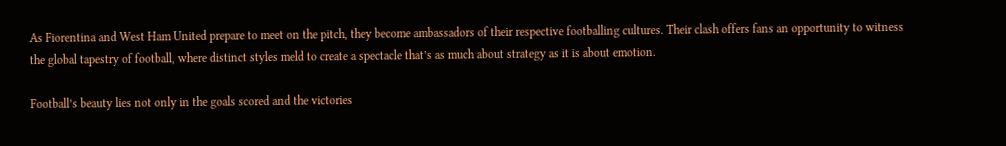As Fiorentina and West Ham United prepare to meet on the pitch, they become ambassadors of their respective footballing cultures. Their clash offers fans an opportunity to witness the global tapestry of football, where distinct styles meld to create a spectacle that’s as much about strategy as it is about emotion.

Football’s beauty lies not only in the goals scored and the victories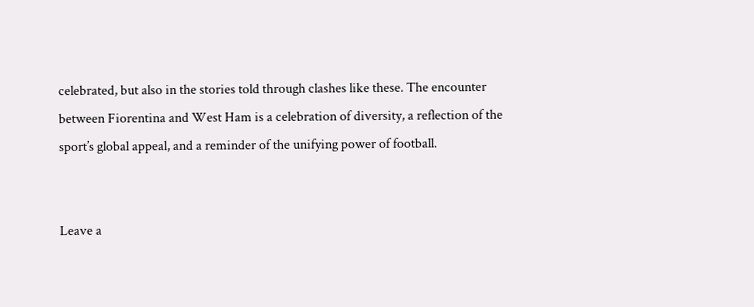celebrated, but also in the stories told through clashes like these. The encounter between Fiorentina and West Ham is a celebration of diversity, a reflection of the sport’s global appeal, and a reminder of the unifying power of football.


Leave a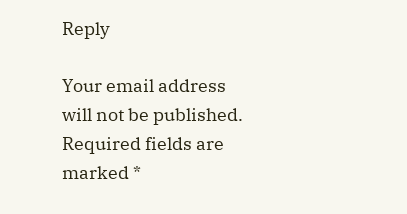Reply

Your email address will not be published. Required fields are marked *